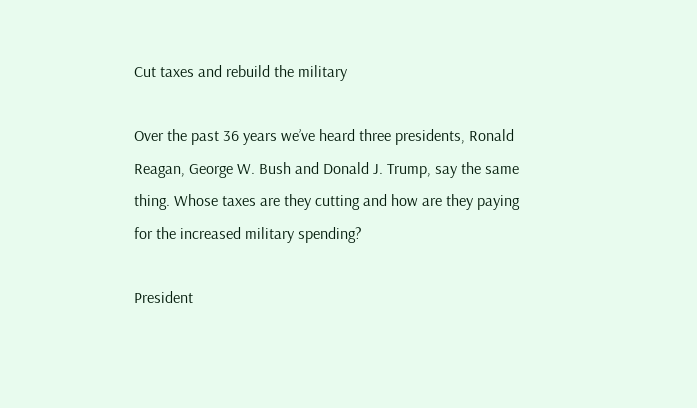Cut taxes and rebuild the military

Over the past 36 years we’ve heard three presidents, Ronald Reagan, George W. Bush and Donald J. Trump, say the same thing. Whose taxes are they cutting and how are they paying for the increased military spending?

President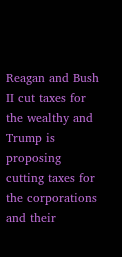Reagan and Bush II cut taxes for the wealthy and Trump is proposing cutting taxes for the corporations and their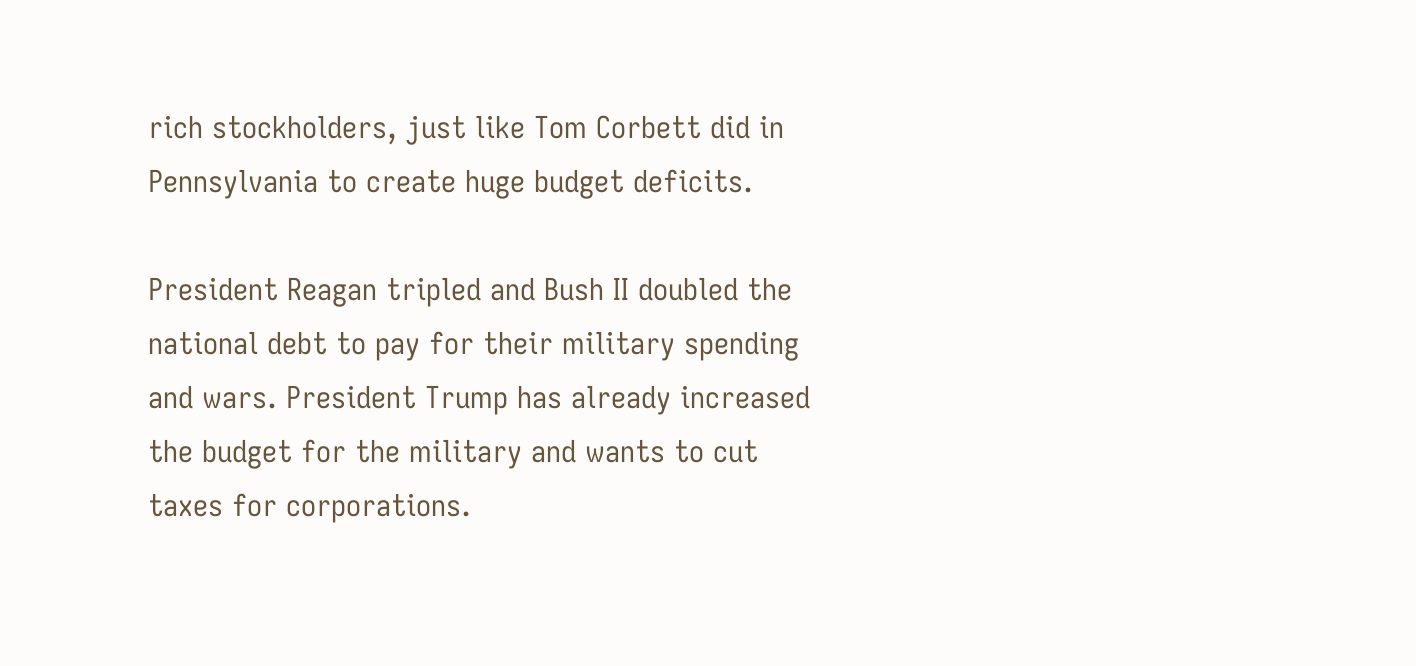rich stockholders, just like Tom Corbett did in Pennsylvania to create huge budget deficits.

President Reagan tripled and Bush II doubled the national debt to pay for their military spending and wars. President Trump has already increased the budget for the military and wants to cut taxes for corporations.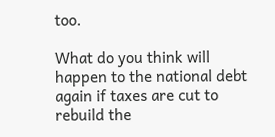too.

What do you think will happen to the national debt again if taxes are cut to rebuild the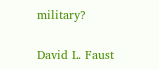military?

David L. Faust